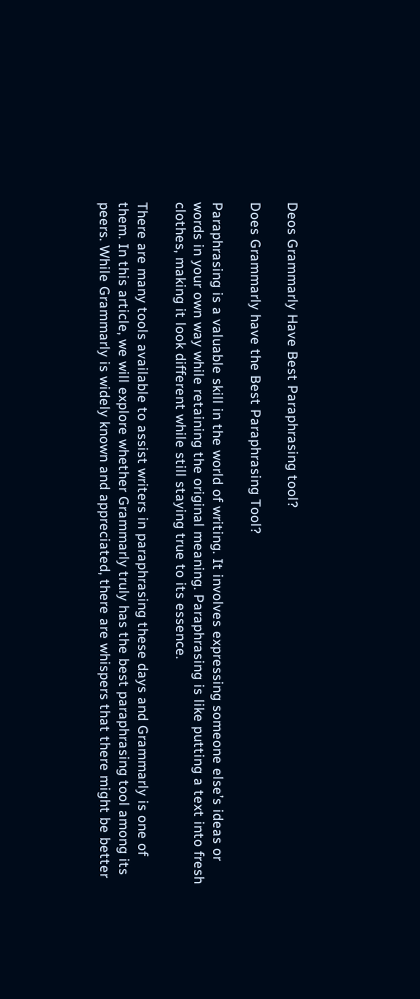Deos Grammarly Have Best Paraphrasing tool?

Does Grammarly have the Best Paraphrasing Tool?

Paraphrasing is a valuable skill in the world of writing. It involves expressing someone else’s ideas or words in your own way while retaining the original meaning. Paraphrasing is like putting a text into fresh clothes, making it look different while still staying true to its essence.

There are many tools available to assist writers in paraphrasing these days and Grammarly is one of them. In this article, we will explore whether Grammarly truly has the best paraphrasing tool among its peers. While Grammarly is widely known and appreciated, there are whispers that there might be better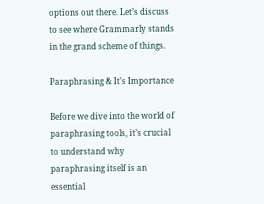options out there. Let’s discuss to see where Grammarly stands in the grand scheme of things.

Paraphrasing & It’s Importance

Before we dive into the world of paraphrasing tools, it’s crucial to understand why paraphrasing itself is an essential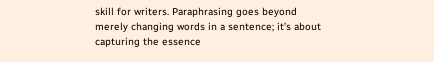skill for writers. Paraphrasing goes beyond merely changing words in a sentence; it’s about capturing the essence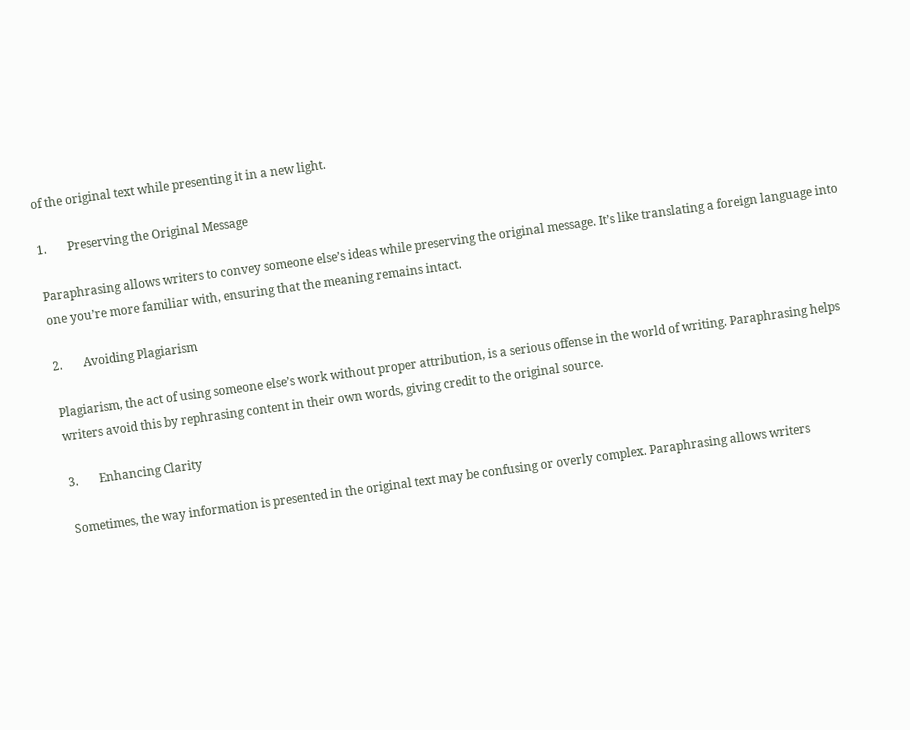of the original text while presenting it in a new light.

1.       Preserving the Original Message

Paraphrasing allows writers to convey someone else’s ideas while preserving the original message. It’s like translating a foreign language into one you’re more familiar with, ensuring that the meaning remains intact.

2.       Avoiding Plagiarism

Plagiarism, the act of using someone else’s work without proper attribution, is a serious offense in the world of writing. Paraphrasing helps writers avoid this by rephrasing content in their own words, giving credit to the original source.

3.       Enhancing Clarity

Sometimes, the way information is presented in the original text may be confusing or overly complex. Paraphrasing allows writers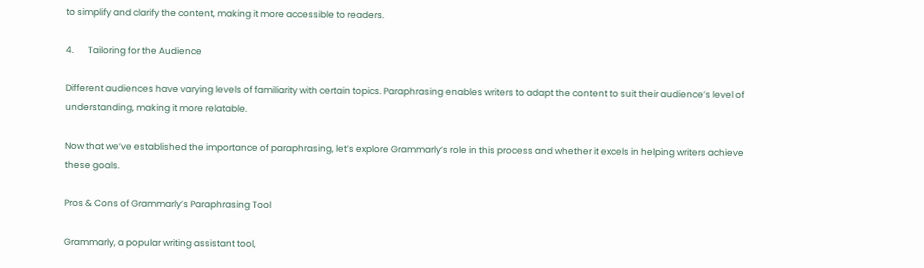to simplify and clarify the content, making it more accessible to readers.

4.       Tailoring for the Audience

Different audiences have varying levels of familiarity with certain topics. Paraphrasing enables writers to adapt the content to suit their audience’s level of understanding, making it more relatable.

Now that we’ve established the importance of paraphrasing, let’s explore Grammarly’s role in this process and whether it excels in helping writers achieve these goals.

Pros & Cons of Grammarly’s Paraphrasing Tool

Grammarly, a popular writing assistant tool,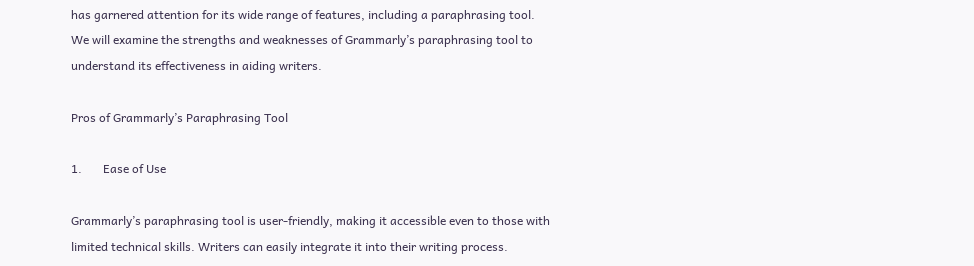has garnered attention for its wide range of features, including a paraphrasing tool. We will examine the strengths and weaknesses of Grammarly’s paraphrasing tool to understand its effectiveness in aiding writers.

Pros of Grammarly’s Paraphrasing Tool

1.       Ease of Use

Grammarly’s paraphrasing tool is user-friendly, making it accessible even to those with limited technical skills. Writers can easily integrate it into their writing process.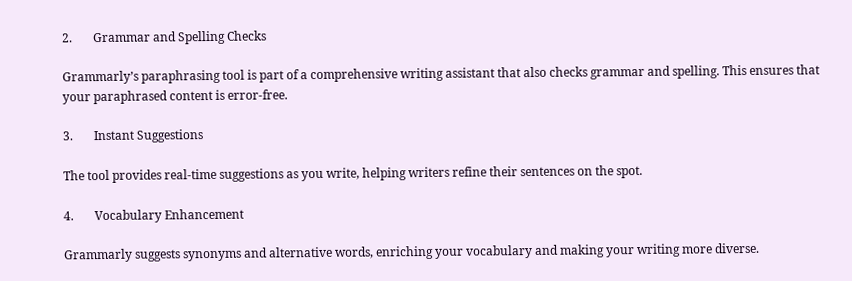2.       Grammar and Spelling Checks

Grammarly’s paraphrasing tool is part of a comprehensive writing assistant that also checks grammar and spelling. This ensures that your paraphrased content is error-free.

3.       Instant Suggestions

The tool provides real-time suggestions as you write, helping writers refine their sentences on the spot.

4.       Vocabulary Enhancement

Grammarly suggests synonyms and alternative words, enriching your vocabulary and making your writing more diverse.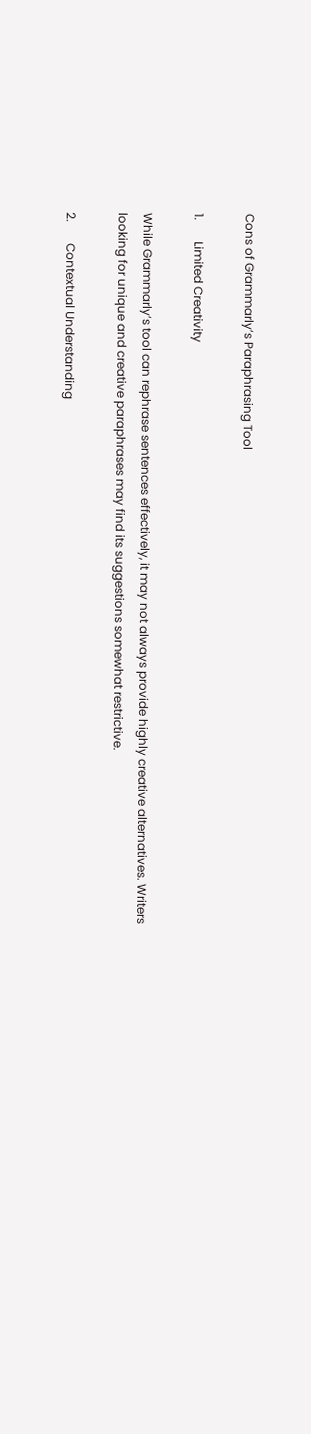Cons of Grammarly’s Paraphrasing Tool

1.       Limited Creativity

While Grammarly’s tool can rephrase sentences effectively, it may not always provide highly creative alternatives. Writers looking for unique and creative paraphrases may find its suggestions somewhat restrictive.

2.       Contextual Understanding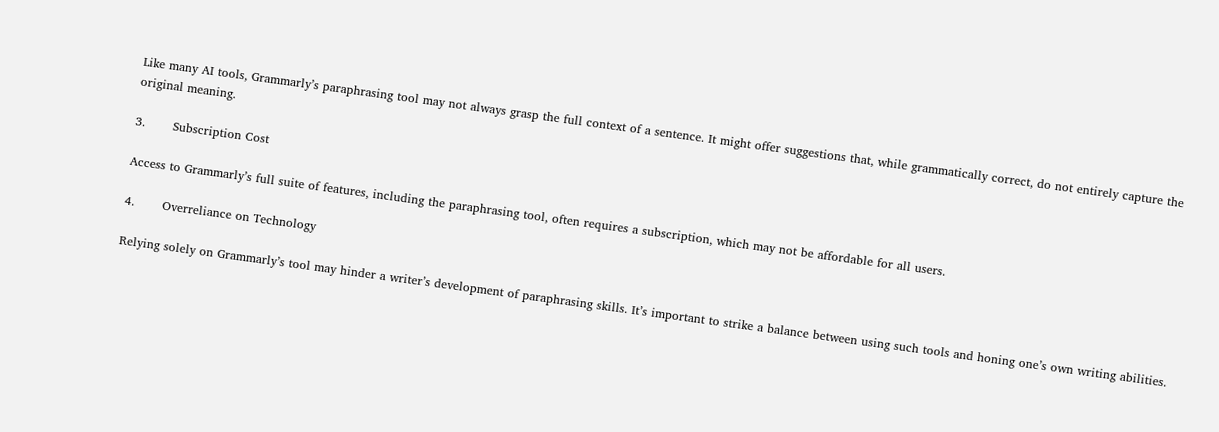Like many AI tools, Grammarly’s paraphrasing tool may not always grasp the full context of a sentence. It might offer suggestions that, while grammatically correct, do not entirely capture the original meaning.

3.       Subscription Cost

Access to Grammarly’s full suite of features, including the paraphrasing tool, often requires a subscription, which may not be affordable for all users.

4.       Overreliance on Technology

Relying solely on Grammarly’s tool may hinder a writer’s development of paraphrasing skills. It’s important to strike a balance between using such tools and honing one’s own writing abilities.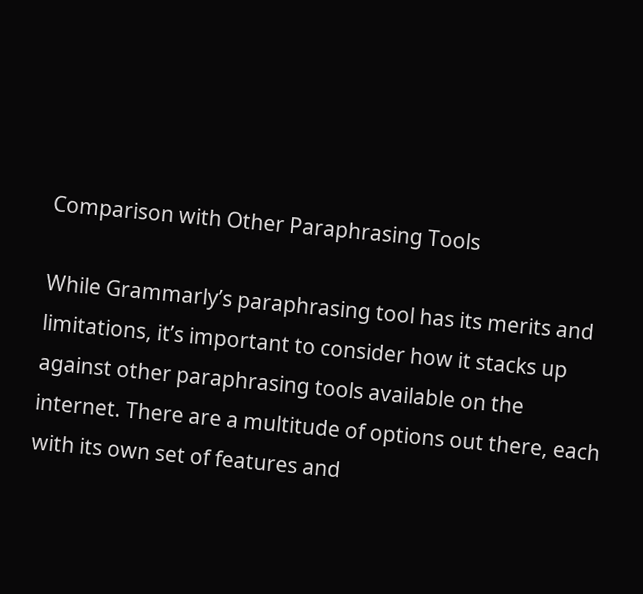Comparison with Other Paraphrasing Tools

While Grammarly’s paraphrasing tool has its merits and limitations, it’s important to consider how it stacks up against other paraphrasing tools available on the internet. There are a multitude of options out there, each with its own set of features and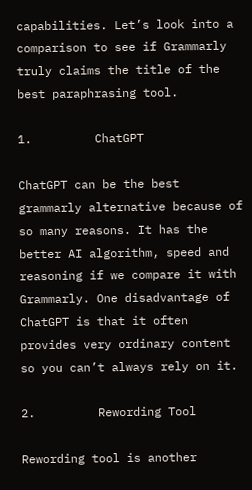capabilities. Let’s look into a comparison to see if Grammarly truly claims the title of the best paraphrasing tool.

1.         ChatGPT

ChatGPT can be the best grammarly alternative because of so many reasons. It has the better AI algorithm, speed and reasoning if we compare it with Grammarly. One disadvantage of ChatGPT is that it often provides very ordinary content so you can’t always rely on it.

2.         Rewording Tool

Rewording tool is another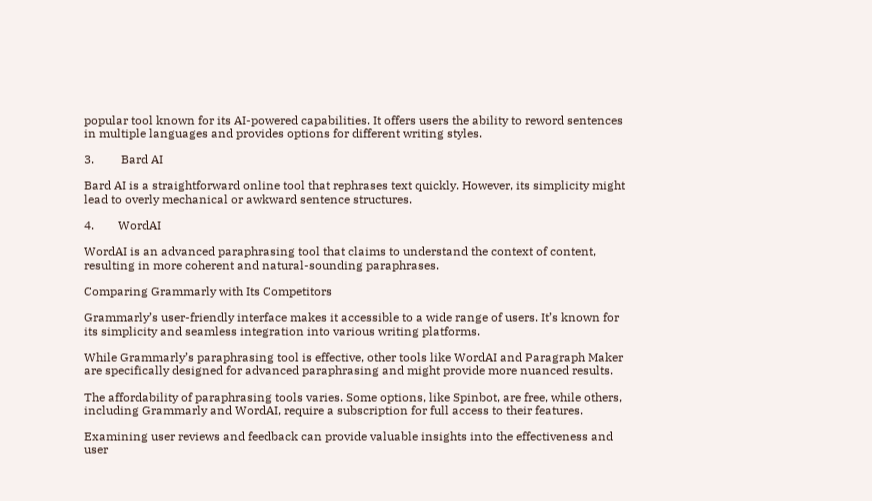popular tool known for its AI-powered capabilities. It offers users the ability to reword sentences in multiple languages and provides options for different writing styles.

3.         Bard AI

Bard AI is a straightforward online tool that rephrases text quickly. However, its simplicity might lead to overly mechanical or awkward sentence structures.

4.        WordAI

WordAI is an advanced paraphrasing tool that claims to understand the context of content, resulting in more coherent and natural-sounding paraphrases.

Comparing Grammarly with Its Competitors

Grammarly’s user-friendly interface makes it accessible to a wide range of users. It’s known for its simplicity and seamless integration into various writing platforms.

While Grammarly’s paraphrasing tool is effective, other tools like WordAI and Paragraph Maker are specifically designed for advanced paraphrasing and might provide more nuanced results.

The affordability of paraphrasing tools varies. Some options, like Spinbot, are free, while others, including Grammarly and WordAI, require a subscription for full access to their features.

Examining user reviews and feedback can provide valuable insights into the effectiveness and user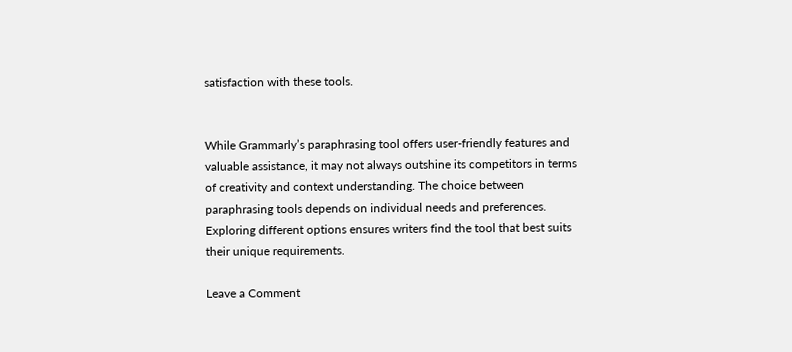satisfaction with these tools.


While Grammarly’s paraphrasing tool offers user-friendly features and valuable assistance, it may not always outshine its competitors in terms of creativity and context understanding. The choice between paraphrasing tools depends on individual needs and preferences. Exploring different options ensures writers find the tool that best suits their unique requirements.

Leave a Comment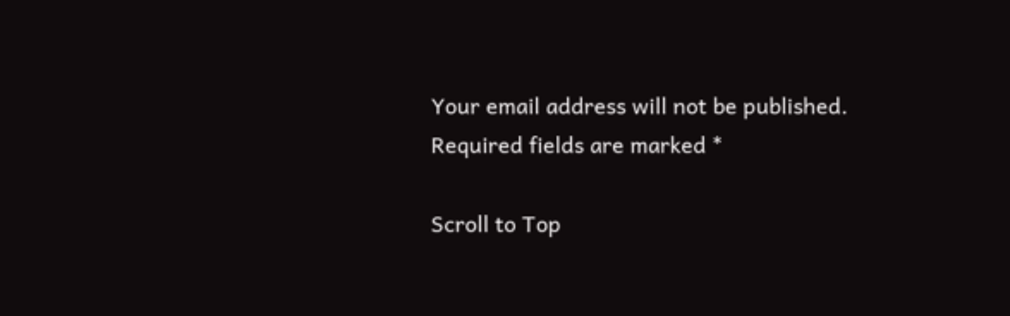Your email address will not be published. Required fields are marked *

Scroll to Top